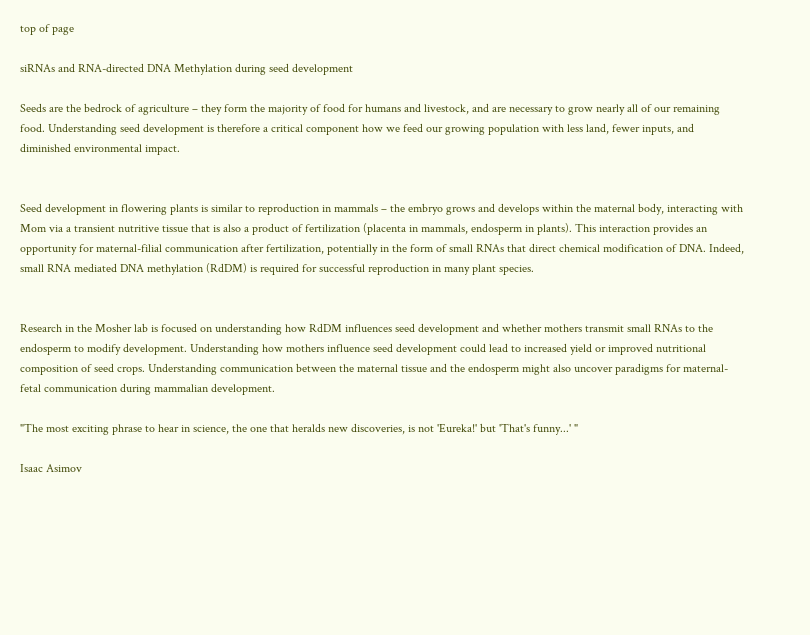top of page

siRNAs and RNA-directed DNA Methylation during seed development

Seeds are the bedrock of agriculture – they form the majority of food for humans and livestock, and are necessary to grow nearly all of our remaining food. Understanding seed development is therefore a critical component how we feed our growing population with less land, fewer inputs, and diminished environmental impact.


Seed development in flowering plants is similar to reproduction in mammals – the embryo grows and develops within the maternal body, interacting with Mom via a transient nutritive tissue that is also a product of fertilization (placenta in mammals, endosperm in plants). This interaction provides an opportunity for maternal-filial communication after fertilization, potentially in the form of small RNAs that direct chemical modification of DNA. Indeed, small RNA mediated DNA methylation (RdDM) is required for successful reproduction in many plant species.


Research in the Mosher lab is focused on understanding how RdDM influences seed development and whether mothers transmit small RNAs to the endosperm to modify development. Understanding how mothers influence seed development could lead to increased yield or improved nutritional composition of seed crops. Understanding communication between the maternal tissue and the endosperm might also uncover paradigms for maternal-fetal communication during mammalian development.

"The most exciting phrase to hear in science, the one that heralds new discoveries, is not 'Eureka!' but 'That's funny...' "

Isaac Asimov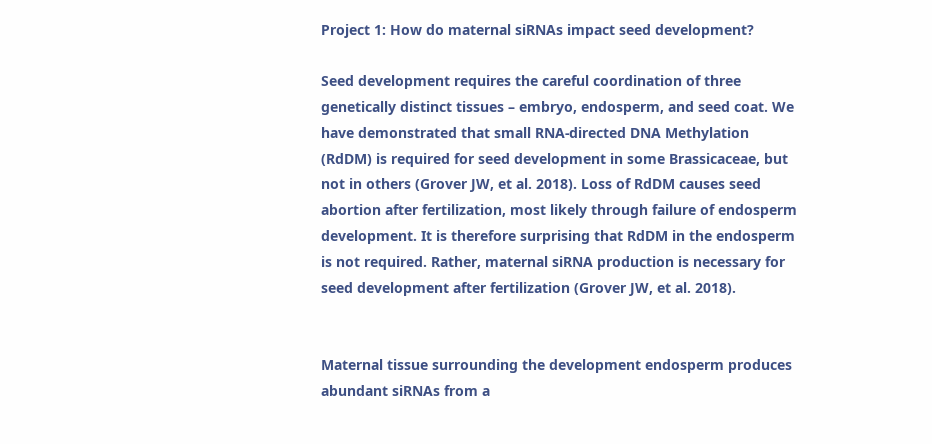Project 1: How do maternal siRNAs impact seed development?

Seed development requires the careful coordination of three genetically distinct tissues – embryo, endosperm, and seed coat. We have demonstrated that small RNA-directed DNA Methylation (RdDM) is required for seed development in some Brassicaceae, but not in others (Grover JW, et al. 2018). Loss of RdDM causes seed abortion after fertilization, most likely through failure of endosperm development. It is therefore surprising that RdDM in the endosperm is not required. Rather, maternal siRNA production is necessary for seed development after fertilization (Grover JW, et al. 2018).


Maternal tissue surrounding the development endosperm produces abundant siRNAs from a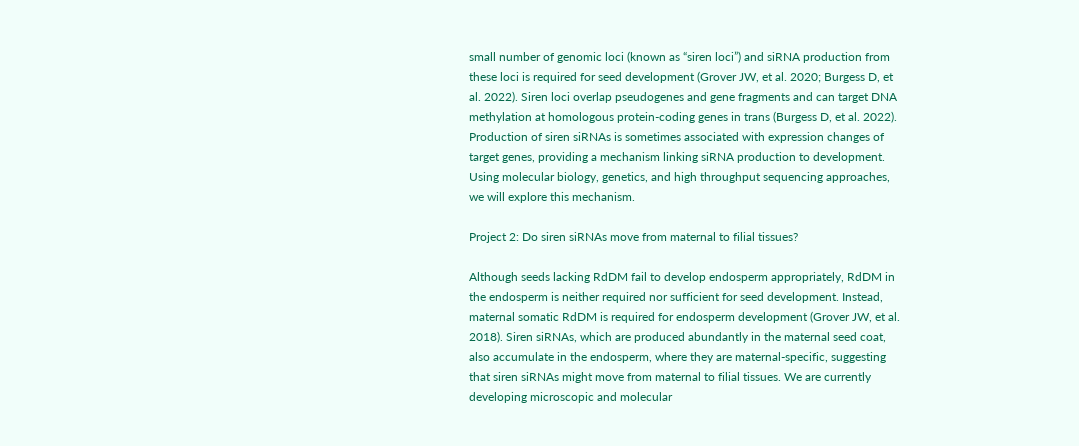small number of genomic loci (known as “siren loci”) and siRNA production from these loci is required for seed development (Grover JW, et al. 2020; Burgess D, et al. 2022). Siren loci overlap pseudogenes and gene fragments and can target DNA methylation at homologous protein-coding genes in trans (Burgess D, et al. 2022). Production of siren siRNAs is sometimes associated with expression changes of target genes, providing a mechanism linking siRNA production to development. Using molecular biology, genetics, and high throughput sequencing approaches, we will explore this mechanism.

Project 2: Do siren siRNAs move from maternal to filial tissues?

Although seeds lacking RdDM fail to develop endosperm appropriately, RdDM in the endosperm is neither required nor sufficient for seed development. Instead, maternal somatic RdDM is required for endosperm development (Grover JW, et al. 2018). Siren siRNAs, which are produced abundantly in the maternal seed coat, also accumulate in the endosperm, where they are maternal-specific, suggesting that siren siRNAs might move from maternal to filial tissues. We are currently developing microscopic and molecular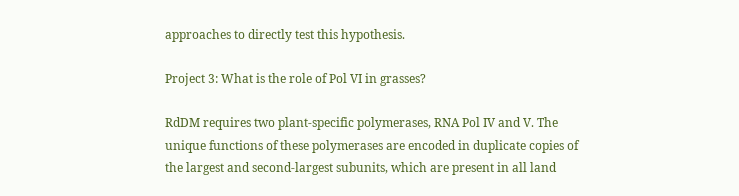approaches to directly test this hypothesis.

Project 3: What is the role of Pol VI in grasses?

RdDM requires two plant-specific polymerases, RNA Pol IV and V. The unique functions of these polymerases are encoded in duplicate copies of the largest and second-largest subunits, which are present in all land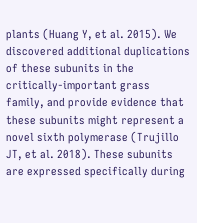plants (Huang Y, et al. 2015). We discovered additional duplications of these subunits in the critically-important grass family, and provide evidence that these subunits might represent a novel sixth polymerase (Trujillo JT, et al. 2018). These subunits are expressed specifically during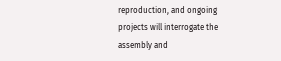reproduction, and ongoing projects will interrogate the assembly and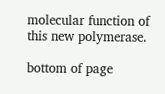molecular function of this new polymerase.

bottom of page